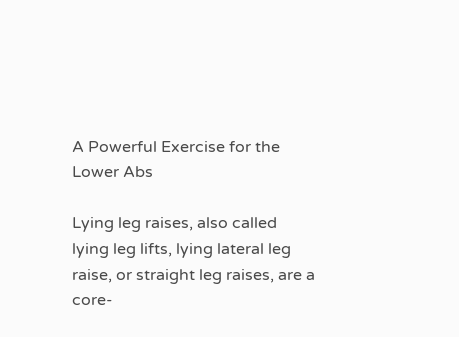A Powerful Exercise for the Lower Abs

Lying leg raises, also called lying leg lifts, lying lateral leg raise, or straight leg raises, are a core-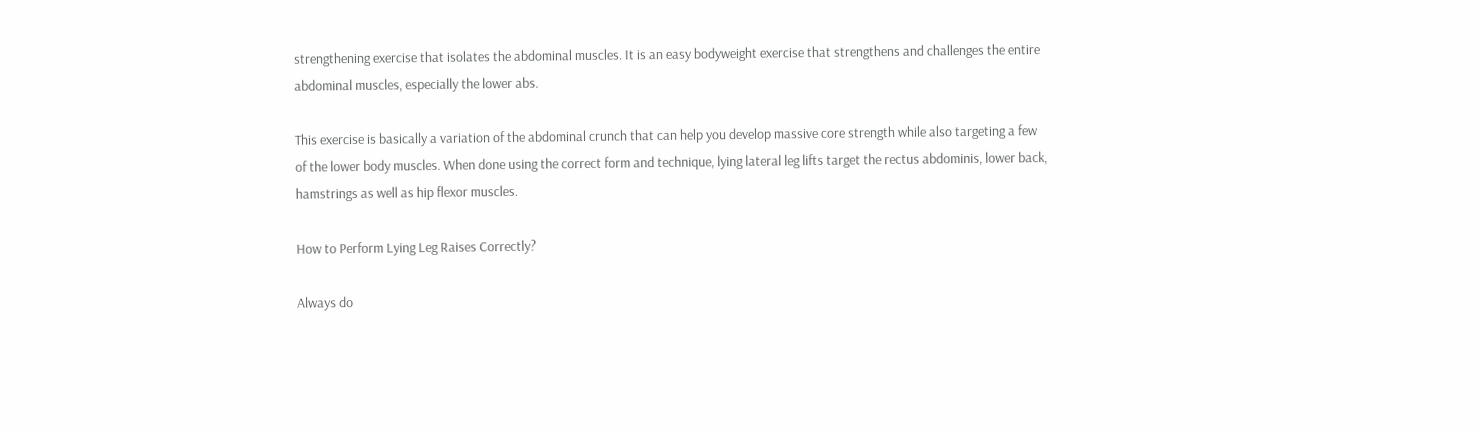strengthening exercise that isolates the abdominal muscles. It is an easy bodyweight exercise that strengthens and challenges the entire abdominal muscles, especially the lower abs.

This exercise is basically a variation of the abdominal crunch that can help you develop massive core strength while also targeting a few of the lower body muscles. When done using the correct form and technique, lying lateral leg lifts target the rectus abdominis, lower back, hamstrings as well as hip flexor muscles.

How to Perform Lying Leg Raises Correctly?

Always do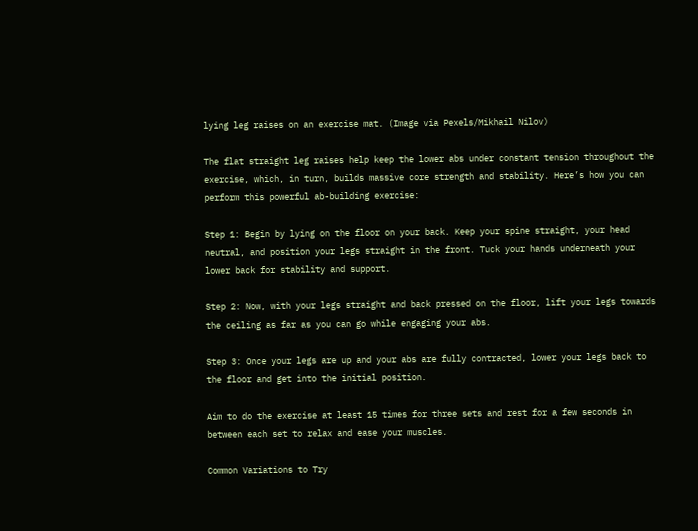lying leg raises on an exercise mat. (Image via Pexels/Mikhail Nilov)

The flat straight leg raises help keep the lower abs under constant tension throughout the exercise, which, in turn, builds massive core strength and stability. Here’s how you can perform this powerful ab-building exercise:

Step 1: Begin by lying on the floor on your back. Keep your spine straight, your head neutral, and position your legs straight in the front. Tuck your hands underneath your lower back for stability and support.

Step 2: Now, with your legs straight and back pressed on the floor, lift your legs towards the ceiling as far as you can go while engaging your abs.

Step 3: Once your legs are up and your abs are fully contracted, lower your legs back to the floor and get into the initial position.

Aim to do the exercise at least 15 times for three sets and rest for a few seconds in between each set to relax and ease your muscles.

Common Variations to Try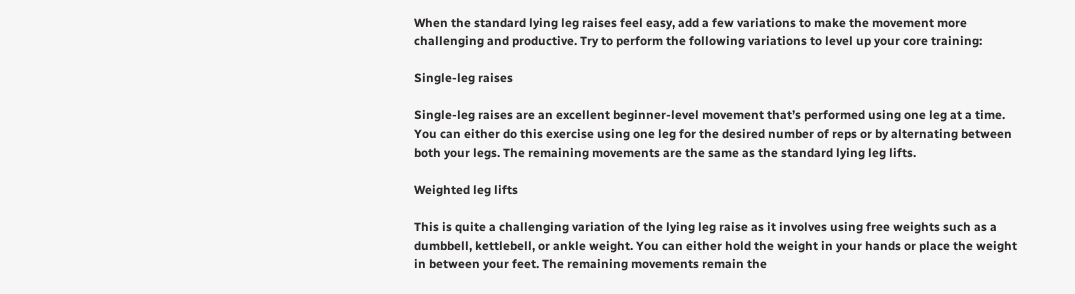When the standard lying leg raises feel easy, add a few variations to make the movement more challenging and productive. Try to perform the following variations to level up your core training:

Single-leg raises

Single-leg raises are an excellent beginner-level movement that’s performed using one leg at a time. You can either do this exercise using one leg for the desired number of reps or by alternating between both your legs. The remaining movements are the same as the standard lying leg lifts.

Weighted leg lifts

This is quite a challenging variation of the lying leg raise as it involves using free weights such as a dumbbell, kettlebell, or ankle weight. You can either hold the weight in your hands or place the weight in between your feet. The remaining movements remain the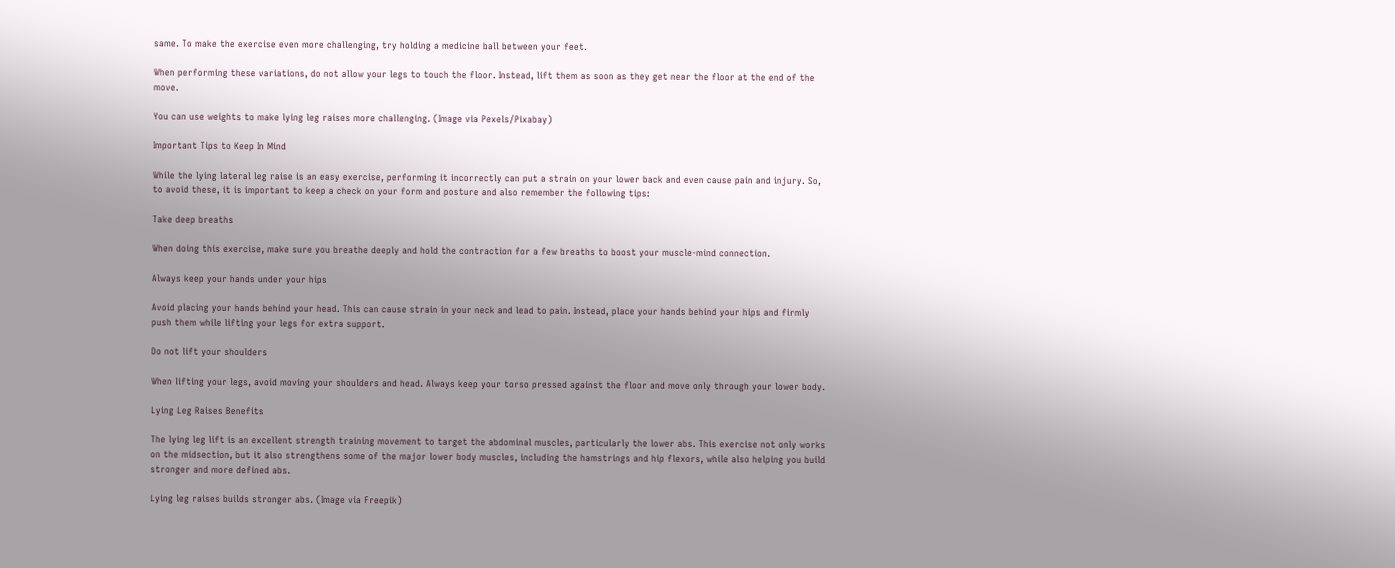same. To make the exercise even more challenging, try holding a medicine ball between your feet.

When performing these variations, do not allow your legs to touch the floor. Instead, lift them as soon as they get near the floor at the end of the move.

You can use weights to make lying leg raises more challenging. (Image via Pexels/Pixabay)

Important Tips to Keep In Mind

While the lying lateral leg raise is an easy exercise, performing it incorrectly can put a strain on your lower back and even cause pain and injury. So, to avoid these, it is important to keep a check on your form and posture and also remember the following tips:

Take deep breaths

When doing this exercise, make sure you breathe deeply and hold the contraction for a few breaths to boost your muscle-mind connection.

Always keep your hands under your hips

Avoid placing your hands behind your head. This can cause strain in your neck and lead to pain. Instead, place your hands behind your hips and firmly push them while lifting your legs for extra support.

Do not lift your shoulders

When lifting your legs, avoid moving your shoulders and head. Always keep your torso pressed against the floor and move only through your lower body.

Lying Leg Raises Benefits

The lying leg lift is an excellent strength training movement to target the abdominal muscles, particularly the lower abs. This exercise not only works on the midsection, but it also strengthens some of the major lower body muscles, including the hamstrings and hip flexors, while also helping you build stronger and more defined abs.

Lying leg raises builds stronger abs. (Image via Freepik)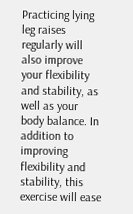Practicing lying leg raises regularly will also improve your flexibility and stability, as well as your body balance. In addition to improving flexibility and stability, this exercise will ease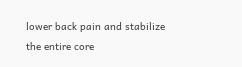lower back pain and stabilize the entire core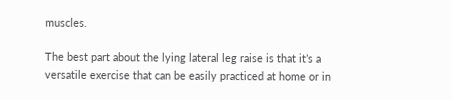muscles.

The best part about the lying lateral leg raise is that it’s a versatile exercise that can be easily practiced at home or in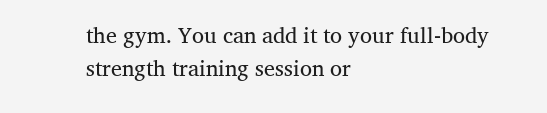the gym. You can add it to your full-body strength training session or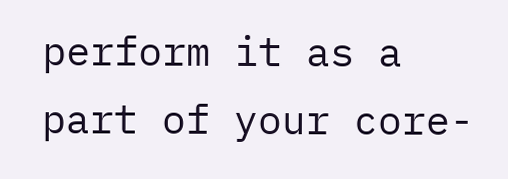perform it as a part of your core-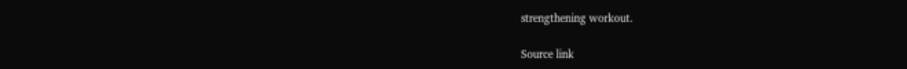strengthening workout.

Source link